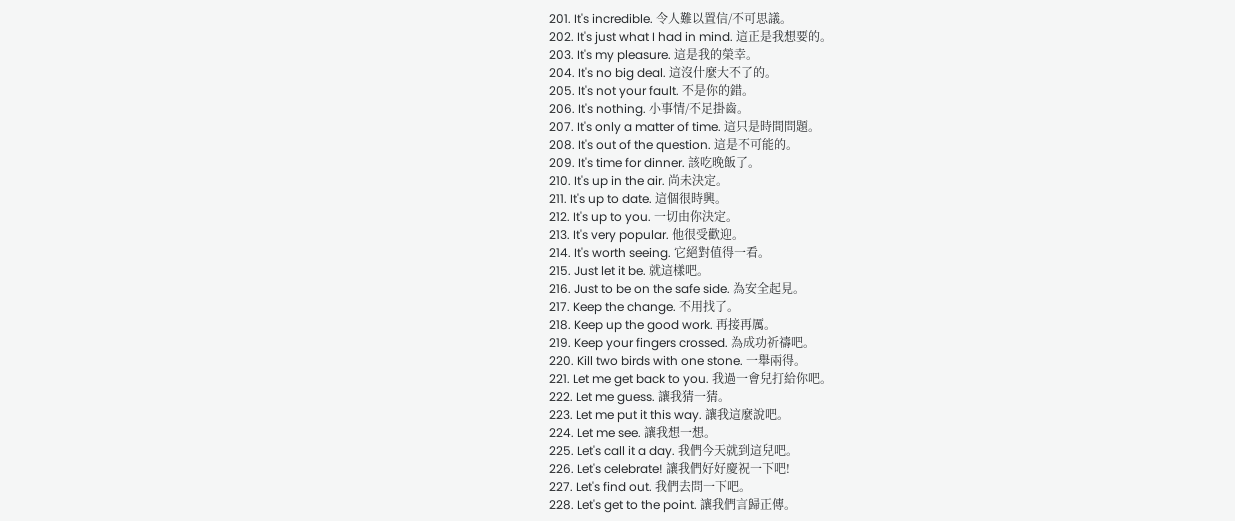201. It's incredible. 令人難以置信/不可思議。
202. It's just what I had in mind. 這正是我想要的。
203. It's my pleasure. 這是我的榮幸。
204. It's no big deal. 這沒什麼大不了的。
205. It's not your fault. 不是你的錯。
206. It's nothing. 小事情/不足掛齒。
207. It's only a matter of time. 這只是時間問題。
208. It's out of the question. 這是不可能的。
209. It's time for dinner. 該吃晚飯了。
210. It's up in the air. 尚未決定。
211. It's up to date. 這個很時興。
212. It's up to you. 一切由你決定。
213. It's very popular. 他很受歡迎。
214. It's worth seeing. 它絕對值得一看。
215. Just let it be. 就這樣吧。
216. Just to be on the safe side. 為安全起見。
217. Keep the change. 不用找了。
218. Keep up the good work. 再接再厲。
219. Keep your fingers crossed. 為成功祈禱吧。
220. Kill two birds with one stone. 一舉兩得。
221. Let me get back to you. 我過一會兒打給你吧。
222. Let me guess. 讓我猜一猜。
223. Let me put it this way. 讓我這麼說吧。
224. Let me see. 讓我想一想。
225. Let's call it a day. 我們今天就到這兒吧。
226. Let's celebrate! 讓我們好好慶祝一下吧!
227. Let's find out. 我們去問一下吧。
228. Let's get to the point. 讓我們言歸正傳。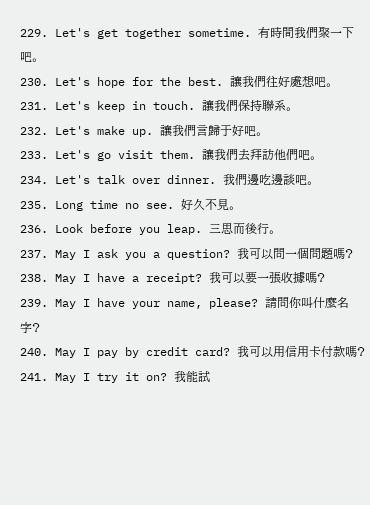229. Let's get together sometime. 有時間我們聚一下吧。
230. Let's hope for the best. 讓我們往好處想吧。
231. Let's keep in touch. 讓我們保持聯系。
232. Let's make up. 讓我們言歸于好吧。
233. Let's go visit them. 讓我們去拜訪他們吧。
234. Let's talk over dinner. 我們邊吃邊談吧。
235. Long time no see. 好久不見。
236. Look before you leap. 三思而後行。
237. May I ask you a question? 我可以問一個問題嗎?
238. May I have a receipt? 我可以要一張收據嗎?
239. May I have your name, please? 請問你叫什麼名字?
240. May I pay by credit card? 我可以用信用卡付款嗎?
241. May I try it on? 我能試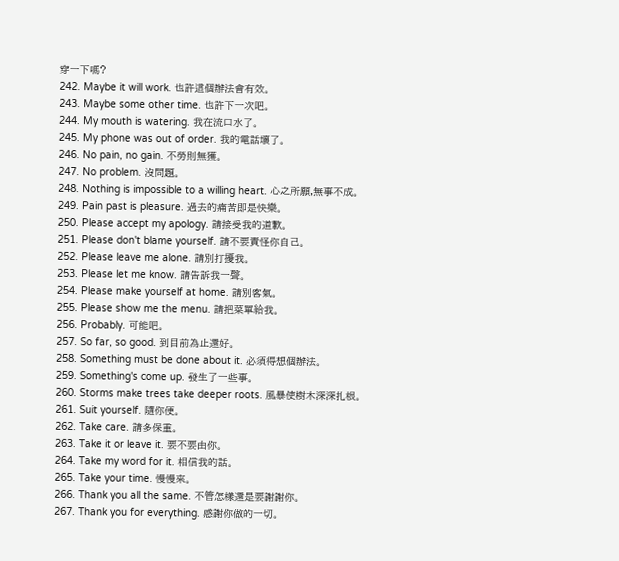穿一下嗎?
242. Maybe it will work. 也許這個辦法會有效。
243. Maybe some other time. 也許下一次吧。
244. My mouth is watering. 我在流口水了。
245. My phone was out of order. 我的電話壞了。
246. No pain, no gain. 不勞則無獲。
247. No problem. 沒問題。
248. Nothing is impossible to a willing heart. 心之所願,無事不成。
249. Pain past is pleasure. 過去的痛苦即是快樂。
250. Please accept my apology. 請接受我的道歉。
251. Please don't blame yourself. 請不要責怪你自己。
252. Please leave me alone. 請別打擾我。
253. Please let me know. 請告訴我一聲。
254. Please make yourself at home. 請別客氣。
255. Please show me the menu. 請把菜單給我。
256. Probably. 可能吧。
257. So far, so good. 到目前為止還好。
258. Something must be done about it. 必須得想個辦法。
259. Something's come up. 發生了一些事。
260. Storms make trees take deeper roots. 風暴使樹木深深扎根。
261. Suit yourself. 隨你便。
262. Take care. 請多保重。
263. Take it or leave it. 要不要由你。
264. Take my word for it. 相信我的話。
265. Take your time. 慢慢來。
266. Thank you all the same. 不管怎樣還是要謝謝你。
267. Thank you for everything. 感謝你做的一切。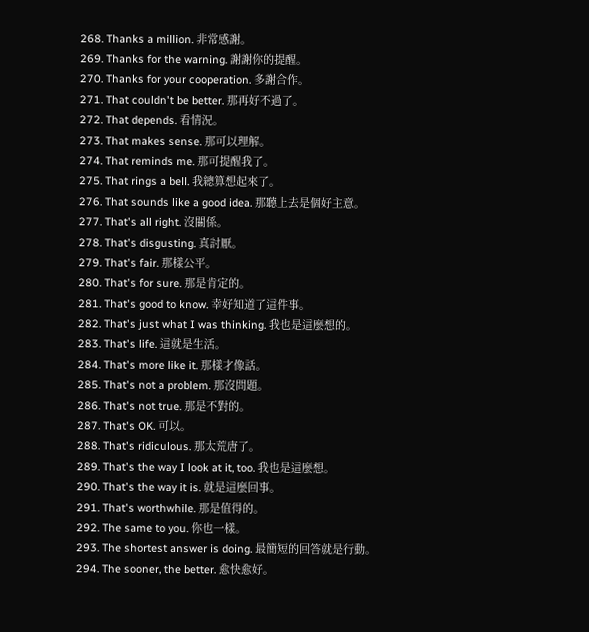268. Thanks a million. 非常感謝。
269. Thanks for the warning. 謝謝你的提醒。
270. Thanks for your cooperation. 多謝合作。
271. That couldn't be better. 那再好不過了。
272. That depends. 看情況。
273. That makes sense. 那可以理解。
274. That reminds me. 那可提醒我了。
275. That rings a bell. 我總算想起來了。
276. That sounds like a good idea. 那聽上去是個好主意。
277. That's all right. 沒關係。
278. That's disgusting. 真討厭。
279. That's fair. 那樣公平。
280. That's for sure. 那是肯定的。
281. That's good to know. 幸好知道了這件事。
282. That's just what I was thinking. 我也是這麼想的。
283. That's life. 這就是生活。
284. That's more like it. 那樣才像話。
285. That's not a problem. 那沒問題。
286. That's not true. 那是不對的。
287. That's OK. 可以。
288. That's ridiculous. 那太荒唐了。
289. That's the way I look at it, too. 我也是這麼想。
290. That's the way it is. 就是這麼回事。
291. That's worthwhile. 那是值得的。
292. The same to you. 你也一樣。
293. The shortest answer is doing. 最簡短的回答就是行動。
294. The sooner, the better. 愈快愈好。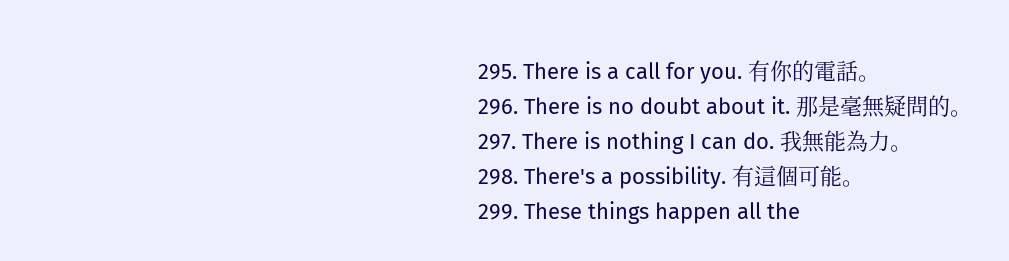295. There is a call for you. 有你的電話。
296. There is no doubt about it. 那是毫無疑問的。
297. There is nothing I can do. 我無能為力。
298. There's a possibility. 有這個可能。
299. These things happen all the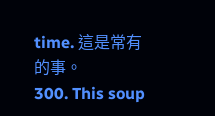time. 這是常有的事。
300. This soup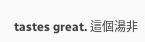tastes great. 這個湯非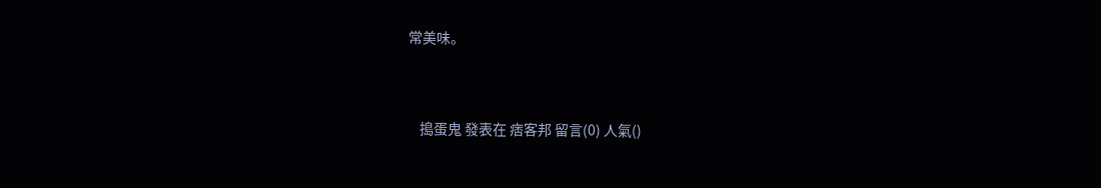常美味。


    搗蛋鬼 發表在 痞客邦 留言(0) 人氣()